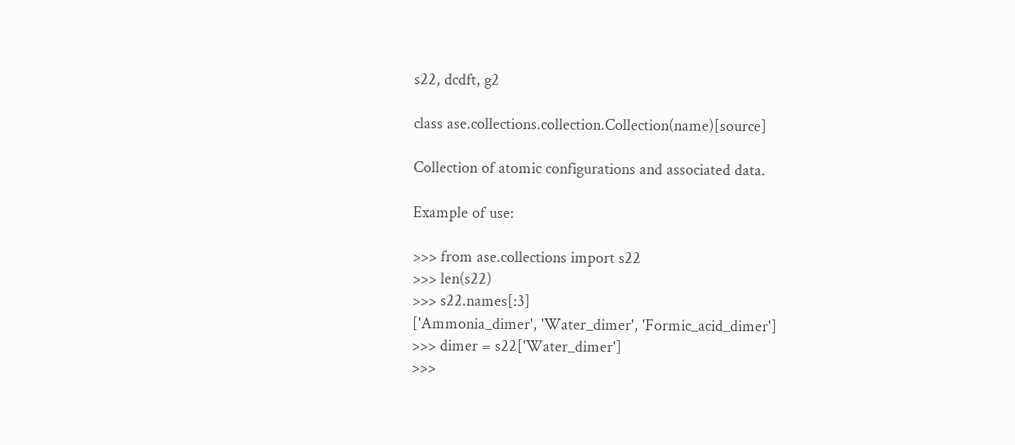s22, dcdft, g2

class ase.collections.collection.Collection(name)[source]

Collection of atomic configurations and associated data.

Example of use:

>>> from ase.collections import s22
>>> len(s22)
>>> s22.names[:3]
['Ammonia_dimer', 'Water_dimer', 'Formic_acid_dimer']
>>> dimer = s22['Water_dimer']
>>>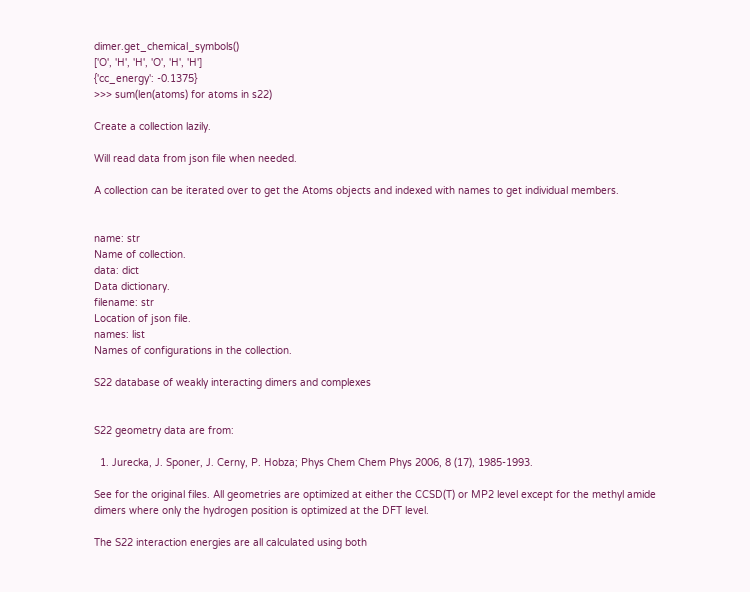dimer.get_chemical_symbols()
['O', 'H', 'H', 'O', 'H', 'H']
{'cc_energy': -0.1375}
>>> sum(len(atoms) for atoms in s22)

Create a collection lazily.

Will read data from json file when needed.

A collection can be iterated over to get the Atoms objects and indexed with names to get individual members.


name: str
Name of collection.
data: dict
Data dictionary.
filename: str
Location of json file.
names: list
Names of configurations in the collection.

S22 database of weakly interacting dimers and complexes


S22 geometry data are from:

  1. Jurecka, J. Sponer, J. Cerny, P. Hobza; Phys Chem Chem Phys 2006, 8 (17), 1985-1993.

See for the original files. All geometries are optimized at either the CCSD(T) or MP2 level except for the methyl amide dimers where only the hydrogen position is optimized at the DFT level.

The S22 interaction energies are all calculated using both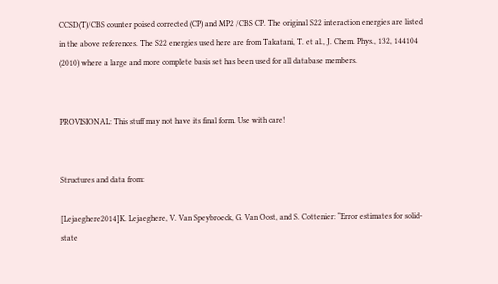CCSD(T)/CBS counter poised corrected (CP) and MP2 /CBS CP. The original S22 interaction energies are listed in the above references. The S22 energies used here are from Takatani, T. et al., J. Chem. Phys., 132, 144104 (2010) where a large and more complete basis set has been used for all database members.


PROVISIONAL: This stuff may not have its final form. Use with care!


Structures and data from:

[Lejaeghere2014]K. Lejaeghere, V. Van Speybroeck, G. Van Oost, and S. Cottenier: “Error estimates for solid-state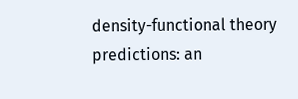density-functional theory predictions: an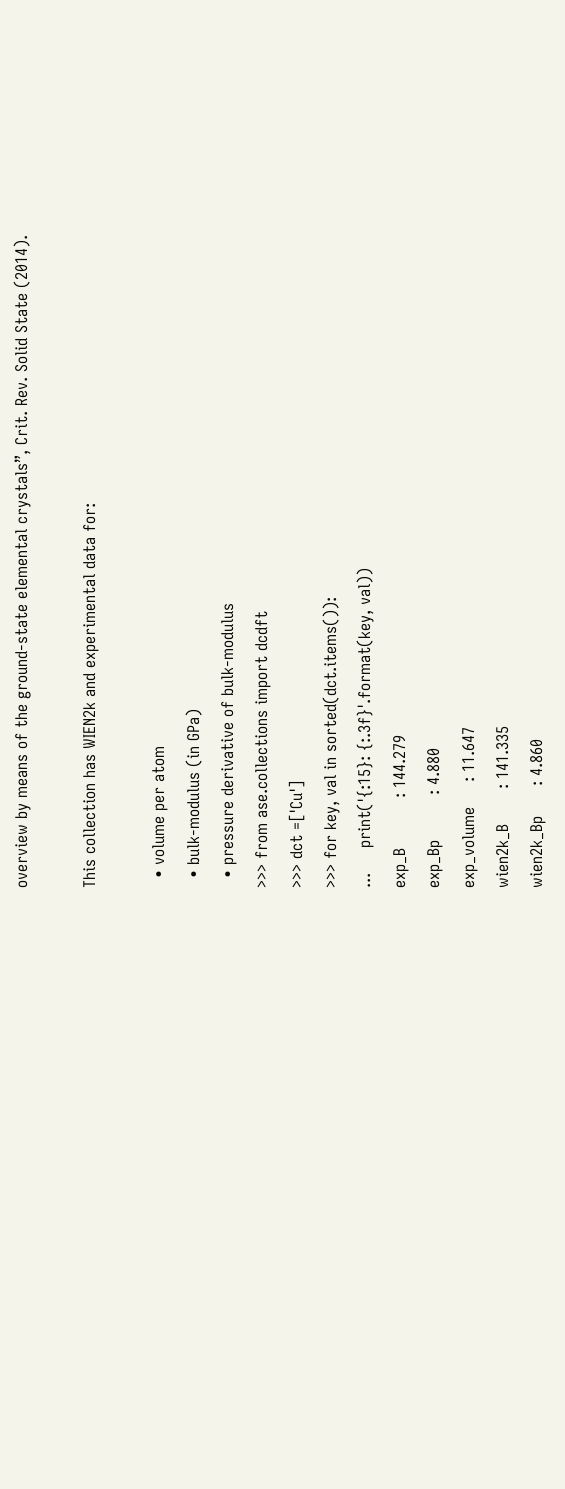overview by means of the ground-state elemental crystals”, Crit. Rev. Solid State (2014).

This collection has WIEN2k and experimental data for:

  • volume per atom
  • bulk-modulus (in GPa)
  • pressure derivative of bulk-modulus
>>> from ase.collections import dcdft
>>> dct =['Cu']
>>> for key, val in sorted(dct.items()):
...     print('{:15}: {:.3f}'.format(key, val))
exp_B          : 144.279
exp_Bp         : 4.880
exp_volume     : 11.647
wien2k_B       : 141.335
wien2k_Bp      : 4.860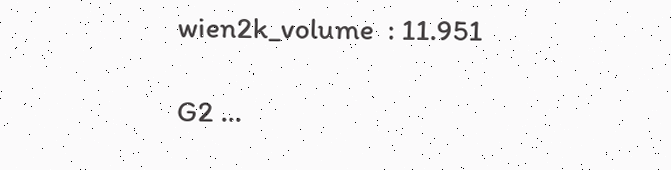wien2k_volume  : 11.951

G2 …